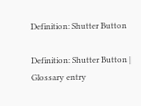Definition: Shutter Button

Definition: Shutter Button | Glossary entry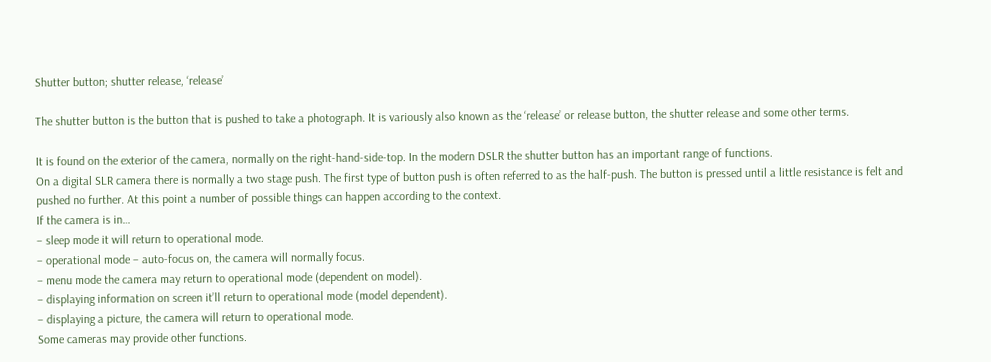Shutter button; shutter release, ‘release’

The shutter button is the button that is pushed to take a photograph. It is variously also known as the ‘release’ or release button, the shutter release and some other terms.

It is found on the exterior of the camera, normally on the right-hand-side-top. In the modern DSLR the shutter button has an important range of functions.
On a digital SLR camera there is normally a two stage push. The first type of button push is often referred to as the half-push. The button is pressed until a little resistance is felt and pushed no further. At this point a number of possible things can happen according to the context.
If the camera is in…
– sleep mode it will return to operational mode.
– operational mode – auto-focus on, the camera will normally focus.
– menu mode the camera may return to operational mode (dependent on model).
– displaying information on screen it’ll return to operational mode (model dependent).
– displaying a picture, the camera will return to operational mode.
Some cameras may provide other functions.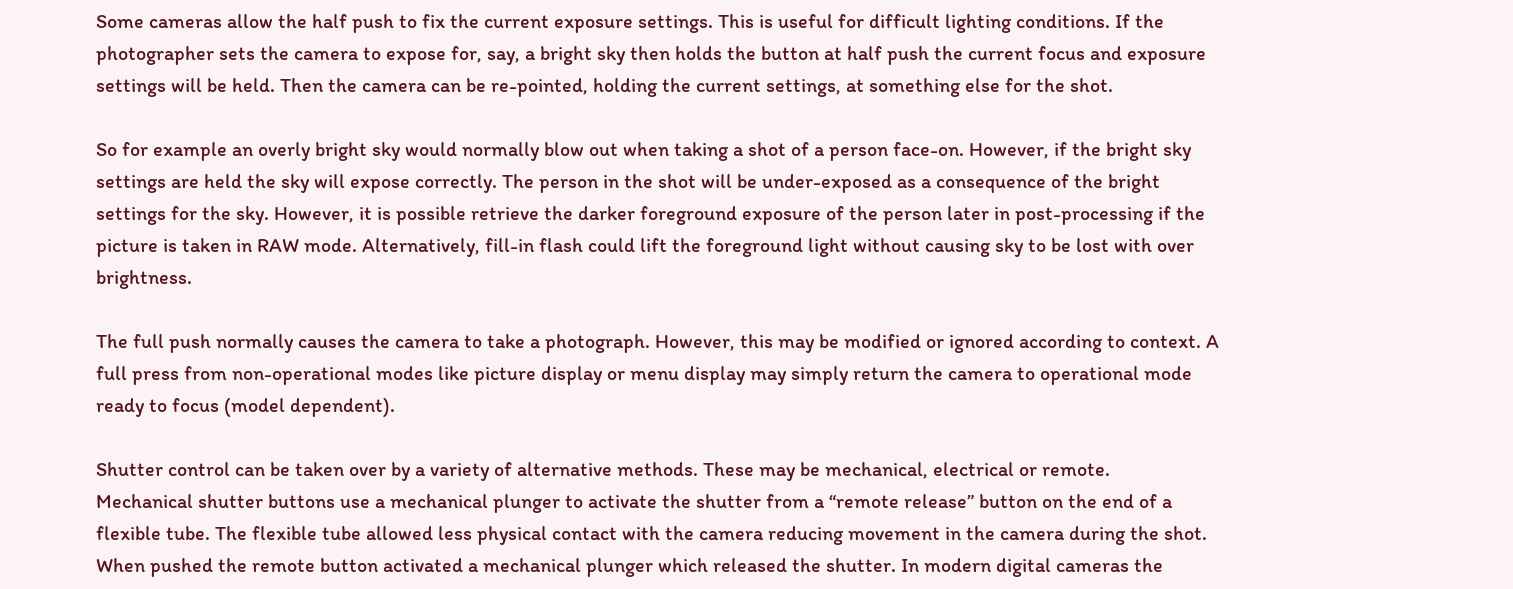Some cameras allow the half push to fix the current exposure settings. This is useful for difficult lighting conditions. If the photographer sets the camera to expose for, say, a bright sky then holds the button at half push the current focus and exposure settings will be held. Then the camera can be re-pointed, holding the current settings, at something else for the shot.

So for example an overly bright sky would normally blow out when taking a shot of a person face-on. However, if the bright sky settings are held the sky will expose correctly. The person in the shot will be under-exposed as a consequence of the bright settings for the sky. However, it is possible retrieve the darker foreground exposure of the person later in post-processing if the picture is taken in RAW mode. Alternatively, fill-in flash could lift the foreground light without causing sky to be lost with over brightness.

The full push normally causes the camera to take a photograph. However, this may be modified or ignored according to context. A full press from non-operational modes like picture display or menu display may simply return the camera to operational mode ready to focus (model dependent).

Shutter control can be taken over by a variety of alternative methods. These may be mechanical, electrical or remote.
Mechanical shutter buttons use a mechanical plunger to activate the shutter from a “remote release” button on the end of a flexible tube. The flexible tube allowed less physical contact with the camera reducing movement in the camera during the shot. When pushed the remote button activated a mechanical plunger which released the shutter. In modern digital cameras the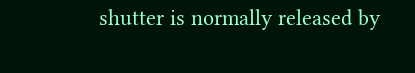shutter is normally released by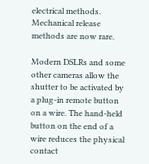electrical methods. Mechanical release methods are now rare.

Modern DSLRs and some other cameras allow the shutter to be activated by a plug-in remote button on a wire. The hand-held button on the end of a wire reduces the physical contact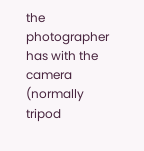the photographer has with the camera (normally tripod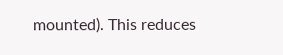mounted). This reduces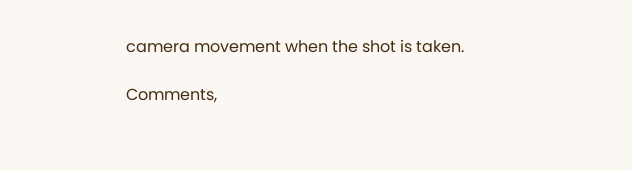camera movement when the shot is taken.

Comments,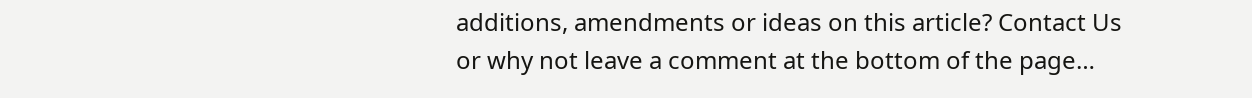additions, amendments or ideas on this article? Contact Us
or why not leave a comment at the bottom of the page…